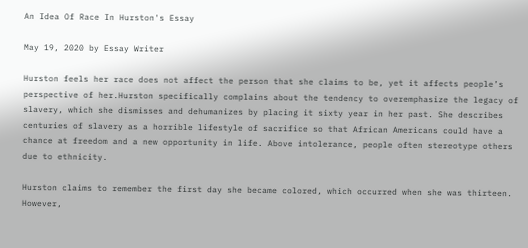An Idea Of Race In Hurston's Essay

May 19, 2020 by Essay Writer

Hurston feels her race does not affect the person that she claims to be, yet it affects people’s perspective of her.Hurston specifically complains about the tendency to overemphasize the legacy of slavery, which she dismisses and dehumanizes by placing it sixty year in her past. She describes centuries of slavery as a horrible lifestyle of sacrifice so that African Americans could have a chance at freedom and a new opportunity in life. Above intolerance, people often stereotype others due to ethnicity.

Hurston claims to remember the first day she became colored, which occurred when she was thirteen. However,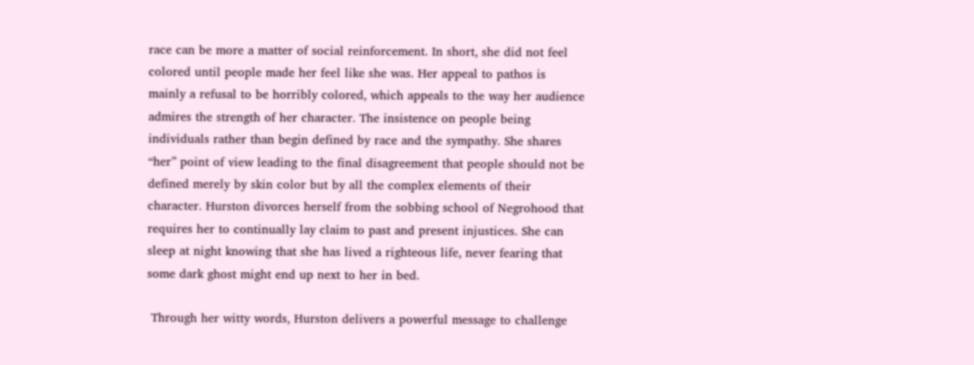race can be more a matter of social reinforcement. In short, she did not feel colored until people made her feel like she was. Her appeal to pathos is mainly a refusal to be horribly colored, which appeals to the way her audience admires the strength of her character. The insistence on people being individuals rather than begin defined by race and the sympathy. She shares “her” point of view leading to the final disagreement that people should not be defined merely by skin color but by all the complex elements of their character. Hurston divorces herself from the sobbing school of Negrohood that requires her to continually lay claim to past and present injustices. She can sleep at night knowing that she has lived a righteous life, never fearing that some dark ghost might end up next to her in bed.

 Through her witty words, Hurston delivers a powerful message to challenge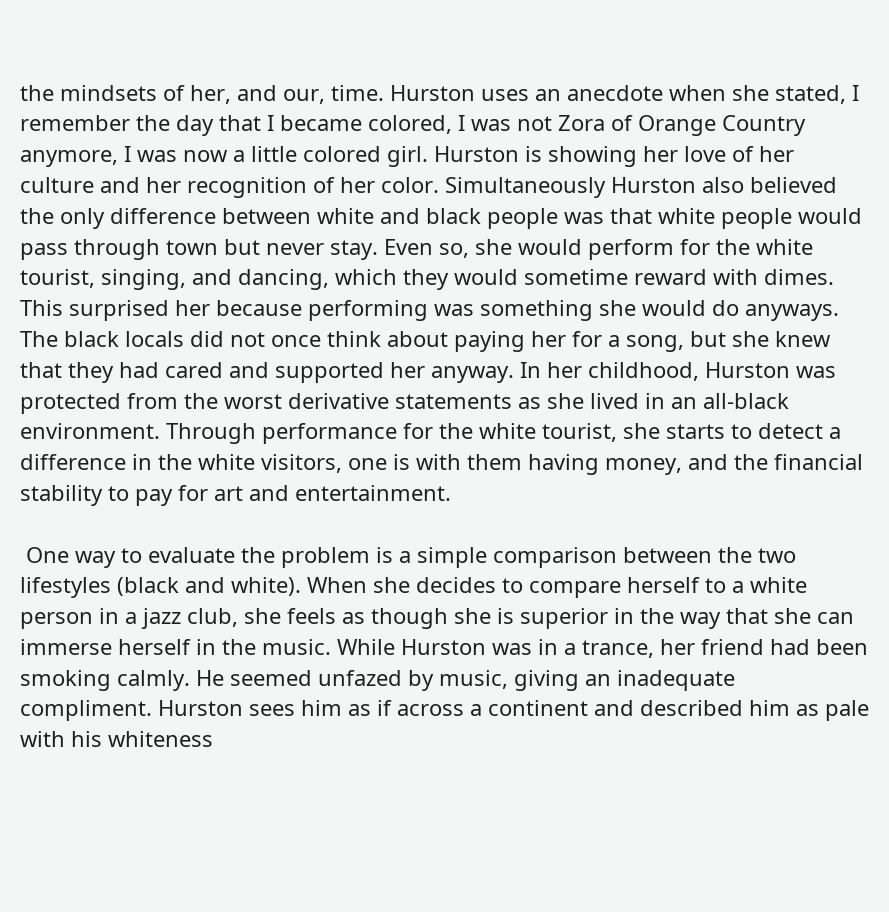the mindsets of her, and our, time. Hurston uses an anecdote when she stated, I remember the day that I became colored, I was not Zora of Orange Country anymore, I was now a little colored girl. Hurston is showing her love of her culture and her recognition of her color. Simultaneously Hurston also believed the only difference between white and black people was that white people would pass through town but never stay. Even so, she would perform for the white tourist, singing, and dancing, which they would sometime reward with dimes. This surprised her because performing was something she would do anyways. The black locals did not once think about paying her for a song, but she knew that they had cared and supported her anyway. In her childhood, Hurston was protected from the worst derivative statements as she lived in an all-black environment. Through performance for the white tourist, she starts to detect a difference in the white visitors, one is with them having money, and the financial stability to pay for art and entertainment.

 One way to evaluate the problem is a simple comparison between the two lifestyles (black and white). When she decides to compare herself to a white person in a jazz club, she feels as though she is superior in the way that she can immerse herself in the music. While Hurston was in a trance, her friend had been smoking calmly. He seemed unfazed by music, giving an inadequate compliment. Hurston sees him as if across a continent and described him as pale with his whiteness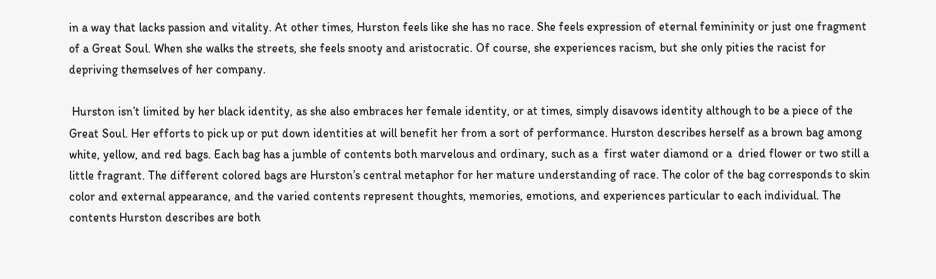in a way that lacks passion and vitality. At other times, Hurston feels like she has no race. She feels expression of eternal femininity or just one fragment of a Great Soul. When she walks the streets, she feels snooty and aristocratic. Of course, she experiences racism, but she only pities the racist for depriving themselves of her company.

 Hurston isn’t limited by her black identity, as she also embraces her female identity, or at times, simply disavows identity although to be a piece of the Great Soul. Her efforts to pick up or put down identities at will benefit her from a sort of performance. Hurston describes herself as a brown bag among white, yellow, and red bags. Each bag has a jumble of contents both marvelous and ordinary, such as a  first water diamond or a  dried flower or two still a little fragrant. The different colored bags are Hurston’s central metaphor for her mature understanding of race. The color of the bag corresponds to skin color and external appearance, and the varied contents represent thoughts, memories, emotions, and experiences particular to each individual. The contents Hurston describes are both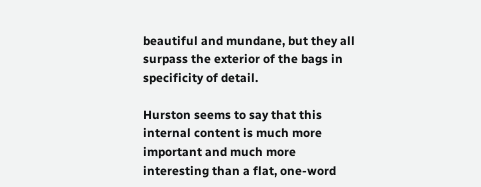beautiful and mundane, but they all surpass the exterior of the bags in specificity of detail.

Hurston seems to say that this internal content is much more important and much more interesting than a flat, one-word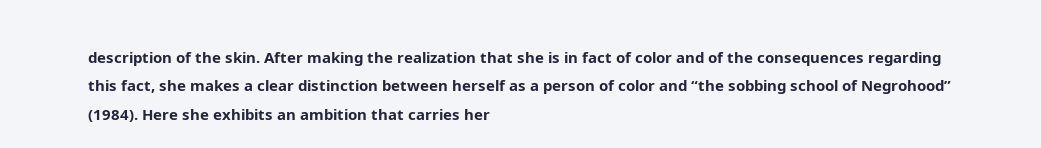description of the skin. After making the realization that she is in fact of color and of the consequences regarding this fact, she makes a clear distinction between herself as a person of color and “the sobbing school of Negrohood” (1984). Here she exhibits an ambition that carries her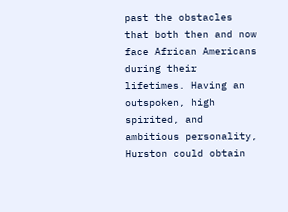past the obstacles that both then and now face African Americans during their lifetimes. Having an outspoken, high spirited, and ambitious personality, Hurston could obtain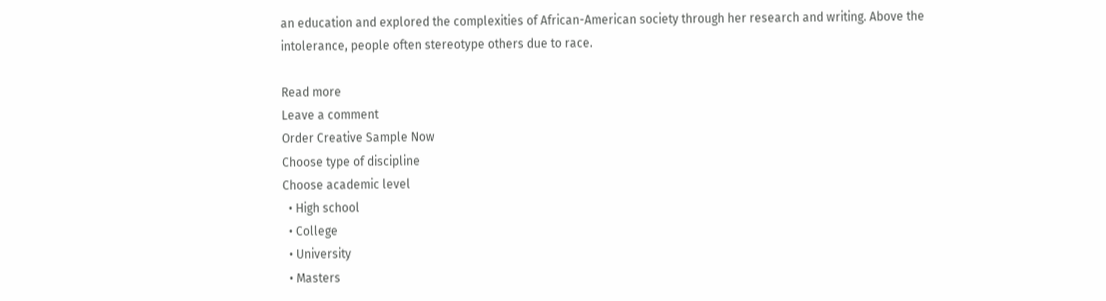an education and explored the complexities of African-American society through her research and writing. Above the intolerance, people often stereotype others due to race.

Read more
Leave a comment
Order Creative Sample Now
Choose type of discipline
Choose academic level
  • High school
  • College
  • University
  • Masters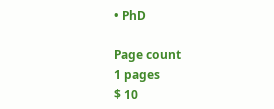• PhD

Page count
1 pages
$ 10